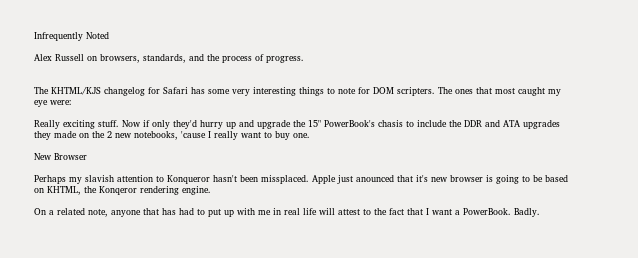Infrequently Noted

Alex Russell on browsers, standards, and the process of progress.


The KHTML/KJS changelog for Safari has some very interesting things to note for DOM scripters. The ones that most caught my eye were:

Really exciting stuff. Now if only they'd hurry up and upgrade the 15" PowerBook's chasis to include the DDR and ATA upgrades they made on the 2 new notebooks, 'cause I really want to buy one.

New Browser

Perhaps my slavish attention to Konqueror hasn't been missplaced. Apple just anounced that it's new browser is going to be based on KHTML, the Konqeror rendering engine.

On a related note, anyone that has had to put up with me in real life will attest to the fact that I want a PowerBook. Badly.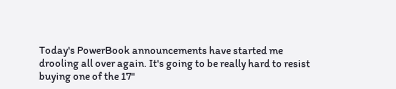Today's PowerBook announcements have started me drooling all over again. It's going to be really hard to resist buying one of the 17"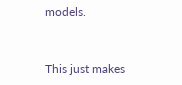models.


This just makes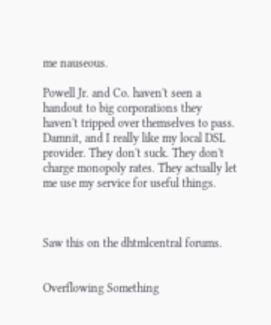me nauseous.

Powell Jr. and Co. haven't seen a handout to big corporations they haven't tripped over themselves to pass. Damnit, and I really like my local DSL provider. They don't suck. They don't charge monopoly rates. They actually let me use my service for useful things.



Saw this on the dhtmlcentral forums.


Overflowing Something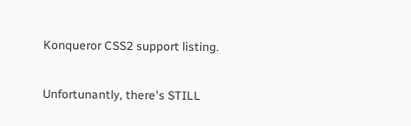Konqueror CSS2 support listing.

Unfortunantly, there's STILL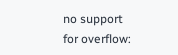no support for overflow: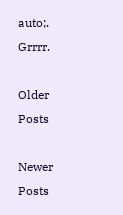auto;. Grrrr.

Older Posts

Newer Posts